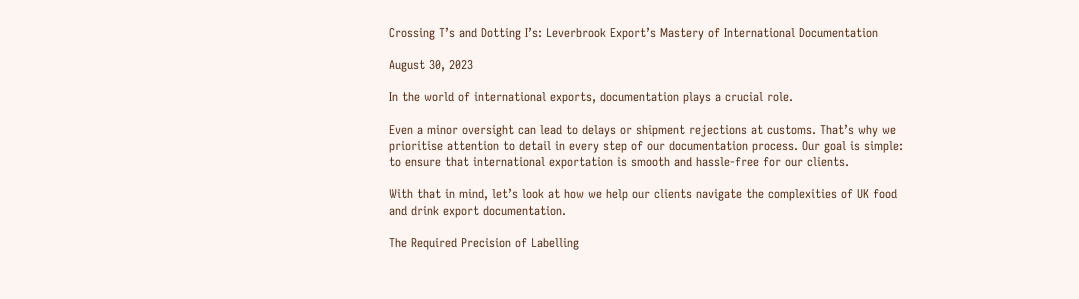Crossing T’s and Dotting I’s: Leverbrook Export’s Mastery of International Documentation

August 30, 2023

In the world of international exports, documentation plays a crucial role.

Even a minor oversight can lead to delays or shipment rejections at customs. That’s why we prioritise attention to detail in every step of our documentation process. Our goal is simple: to ensure that international exportation is smooth and hassle-free for our clients.

With that in mind, let’s look at how we help our clients navigate the complexities of UK food and drink export documentation.

The Required Precision of Labelling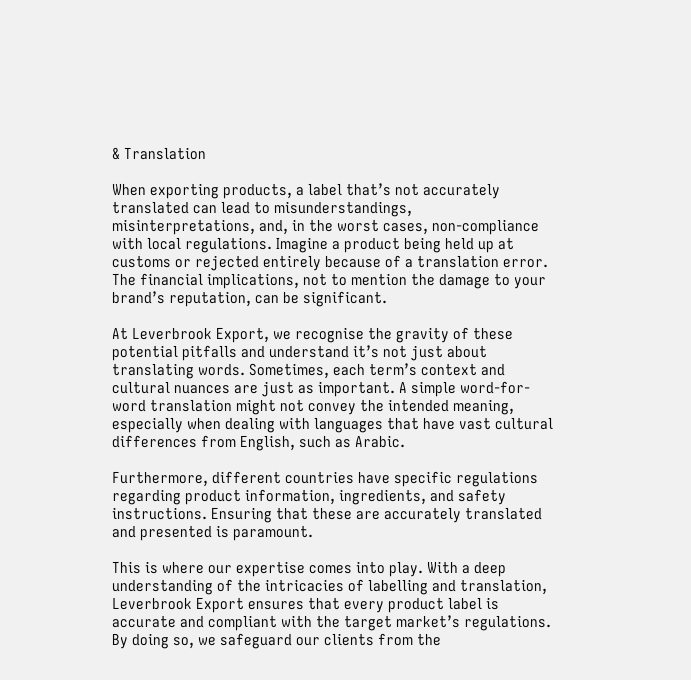& Translation

When exporting products, a label that’s not accurately translated can lead to misunderstandings, misinterpretations, and, in the worst cases, non-compliance with local regulations. Imagine a product being held up at customs or rejected entirely because of a translation error. The financial implications, not to mention the damage to your brand’s reputation, can be significant.

At Leverbrook Export, we recognise the gravity of these potential pitfalls and understand it’s not just about translating words. Sometimes, each term’s context and cultural nuances are just as important. A simple word-for-word translation might not convey the intended meaning, especially when dealing with languages that have vast cultural differences from English, such as Arabic.

Furthermore, different countries have specific regulations regarding product information, ingredients, and safety instructions. Ensuring that these are accurately translated and presented is paramount.

This is where our expertise comes into play. With a deep understanding of the intricacies of labelling and translation, Leverbrook Export ensures that every product label is accurate and compliant with the target market’s regulations. By doing so, we safeguard our clients from the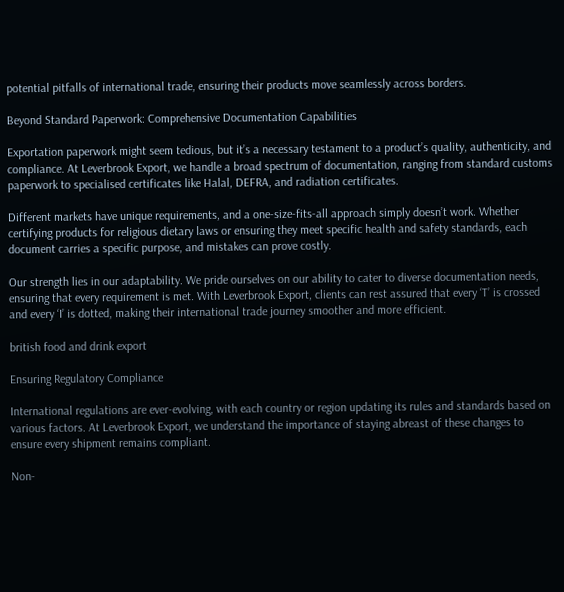potential pitfalls of international trade, ensuring their products move seamlessly across borders.

Beyond Standard Paperwork: Comprehensive Documentation Capabilities

Exportation paperwork might seem tedious, but it’s a necessary testament to a product’s quality, authenticity, and compliance. At Leverbrook Export, we handle a broad spectrum of documentation, ranging from standard customs paperwork to specialised certificates like Halal, DEFRA, and radiation certificates.

Different markets have unique requirements, and a one-size-fits-all approach simply doesn’t work. Whether certifying products for religious dietary laws or ensuring they meet specific health and safety standards, each document carries a specific purpose, and mistakes can prove costly.

Our strength lies in our adaptability. We pride ourselves on our ability to cater to diverse documentation needs, ensuring that every requirement is met. With Leverbrook Export, clients can rest assured that every ‘T’ is crossed and every ‘I’ is dotted, making their international trade journey smoother and more efficient.

british food and drink export

Ensuring Regulatory Compliance

International regulations are ever-evolving, with each country or region updating its rules and standards based on various factors. At Leverbrook Export, we understand the importance of staying abreast of these changes to ensure every shipment remains compliant.

Non-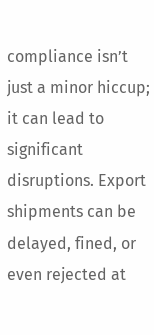compliance isn’t just a minor hiccup; it can lead to significant disruptions. Export shipments can be delayed, fined, or even rejected at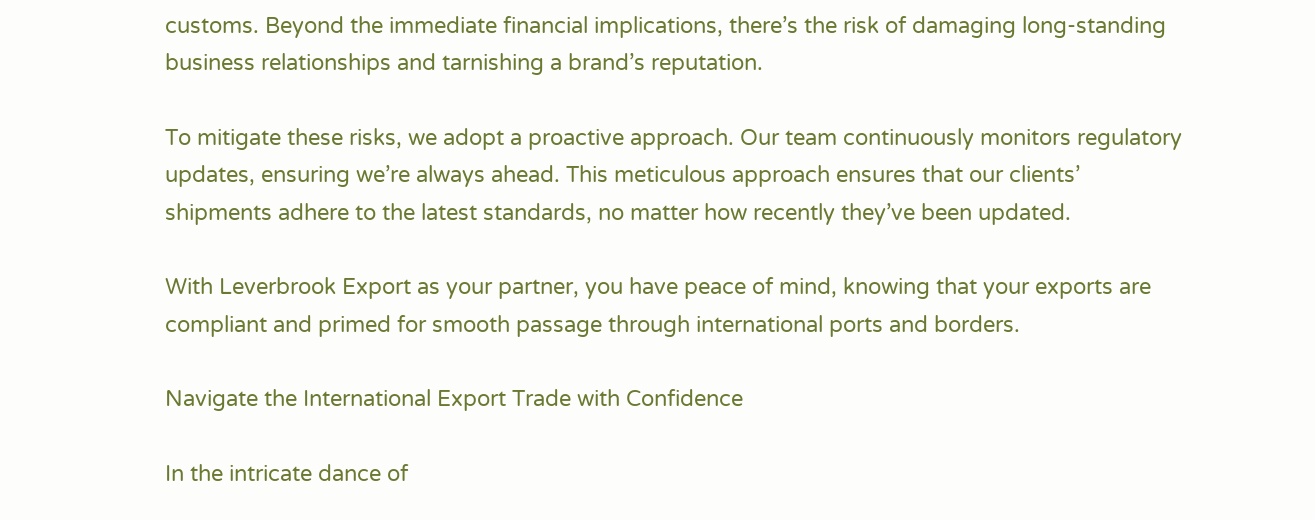customs. Beyond the immediate financial implications, there’s the risk of damaging long-standing business relationships and tarnishing a brand’s reputation.

To mitigate these risks, we adopt a proactive approach. Our team continuously monitors regulatory updates, ensuring we’re always ahead. This meticulous approach ensures that our clients’ shipments adhere to the latest standards, no matter how recently they’ve been updated.

With Leverbrook Export as your partner, you have peace of mind, knowing that your exports are compliant and primed for smooth passage through international ports and borders.

Navigate the International Export Trade with Confidence

In the intricate dance of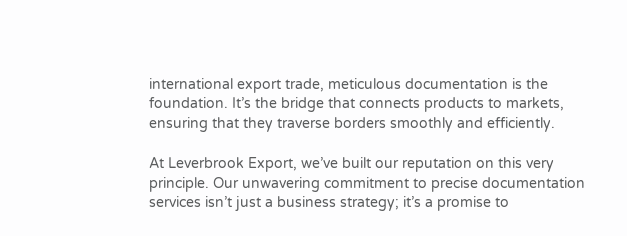international export trade, meticulous documentation is the foundation. It’s the bridge that connects products to markets, ensuring that they traverse borders smoothly and efficiently.

At Leverbrook Export, we’ve built our reputation on this very principle. Our unwavering commitment to precise documentation services isn’t just a business strategy; it’s a promise to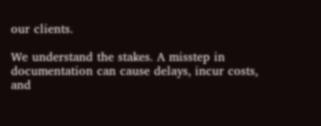our clients.

We understand the stakes. A misstep in documentation can cause delays, incur costs, and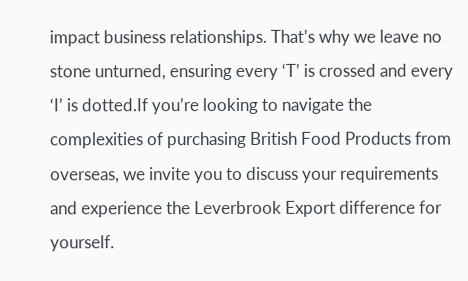impact business relationships. That’s why we leave no stone unturned, ensuring every ‘T’ is crossed and every ‘I’ is dotted.If you’re looking to navigate the complexities of purchasing British Food Products from overseas, we invite you to discuss your requirements and experience the Leverbrook Export difference for yourself.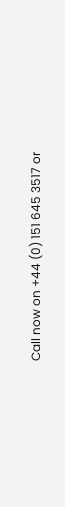Call now on +44 (0) 151 645 3517 or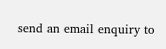send an email enquiry to